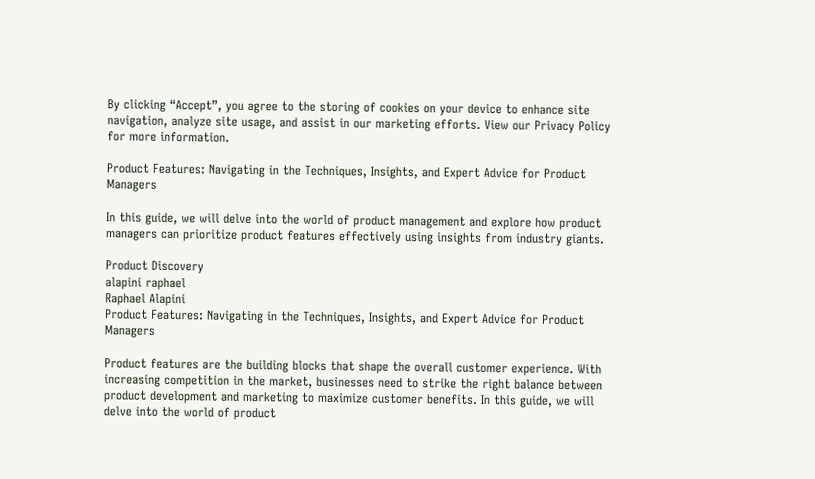By clicking “Accept”, you agree to the storing of cookies on your device to enhance site navigation, analyze site usage, and assist in our marketing efforts. View our Privacy Policy for more information.

Product Features: Navigating in the Techniques, Insights, and Expert Advice for Product Managers

In this guide, we will delve into the world of product management and explore how product managers can prioritize product features effectively using insights from industry giants.

Product Discovery
alapini raphael
Raphael Alapini
Product Features: Navigating in the Techniques, Insights, and Expert Advice for Product Managers

Product features are the building blocks that shape the overall customer experience. With increasing competition in the market, businesses need to strike the right balance between product development and marketing to maximize customer benefits. In this guide, we will delve into the world of product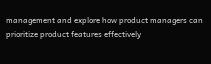management and explore how product managers can prioritize product features effectively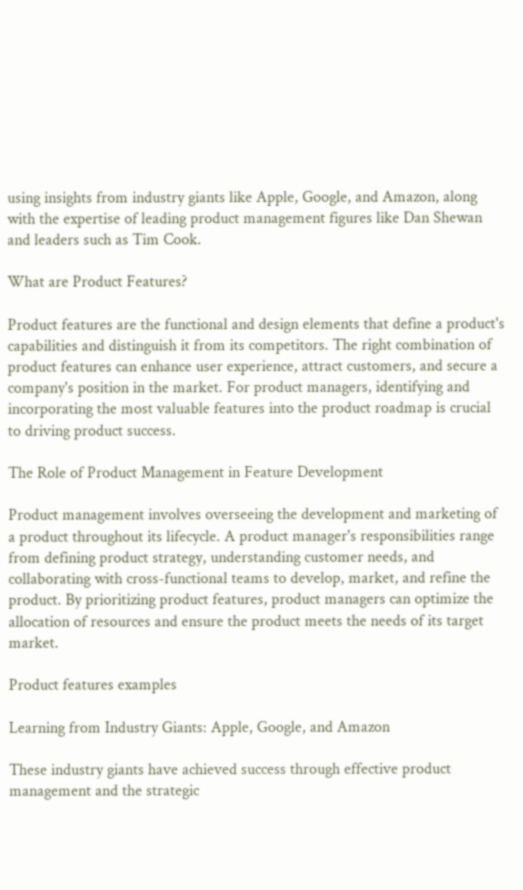using insights from industry giants like Apple, Google, and Amazon, along with the expertise of leading product management figures like Dan Shewan and leaders such as Tim Cook.

What are Product Features?

Product features are the functional and design elements that define a product's capabilities and distinguish it from its competitors. The right combination of product features can enhance user experience, attract customers, and secure a company's position in the market. For product managers, identifying and incorporating the most valuable features into the product roadmap is crucial to driving product success.

The Role of Product Management in Feature Development

Product management involves overseeing the development and marketing of a product throughout its lifecycle. A product manager's responsibilities range from defining product strategy, understanding customer needs, and collaborating with cross-functional teams to develop, market, and refine the product. By prioritizing product features, product managers can optimize the allocation of resources and ensure the product meets the needs of its target market.

Product features examples

Learning from Industry Giants: Apple, Google, and Amazon

These industry giants have achieved success through effective product management and the strategic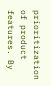prioritization of product features. By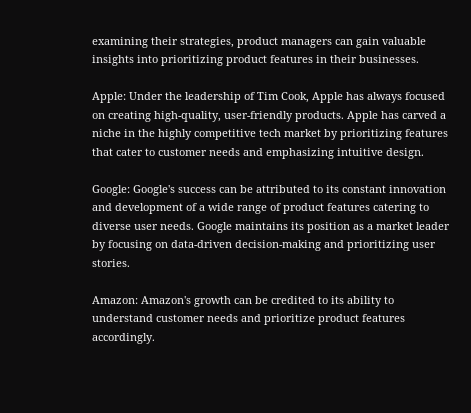examining their strategies, product managers can gain valuable insights into prioritizing product features in their businesses.

Apple: Under the leadership of Tim Cook, Apple has always focused on creating high-quality, user-friendly products. Apple has carved a niche in the highly competitive tech market by prioritizing features that cater to customer needs and emphasizing intuitive design.

Google: Google's success can be attributed to its constant innovation and development of a wide range of product features catering to diverse user needs. Google maintains its position as a market leader by focusing on data-driven decision-making and prioritizing user stories.

Amazon: Amazon's growth can be credited to its ability to understand customer needs and prioritize product features accordingly.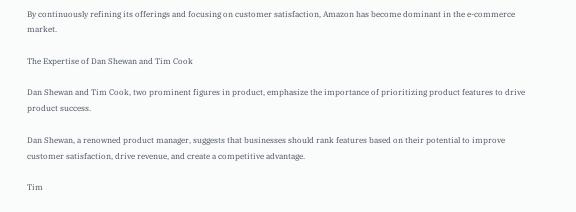By continuously refining its offerings and focusing on customer satisfaction, Amazon has become dominant in the e-commerce market.

The Expertise of Dan Shewan and Tim Cook

Dan Shewan and Tim Cook, two prominent figures in product, emphasize the importance of prioritizing product features to drive product success.

Dan Shewan, a renowned product manager, suggests that businesses should rank features based on their potential to improve customer satisfaction, drive revenue, and create a competitive advantage.

Tim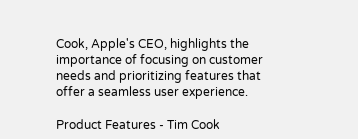Cook, Apple's CEO, highlights the importance of focusing on customer needs and prioritizing features that offer a seamless user experience.

Product Features - Tim Cook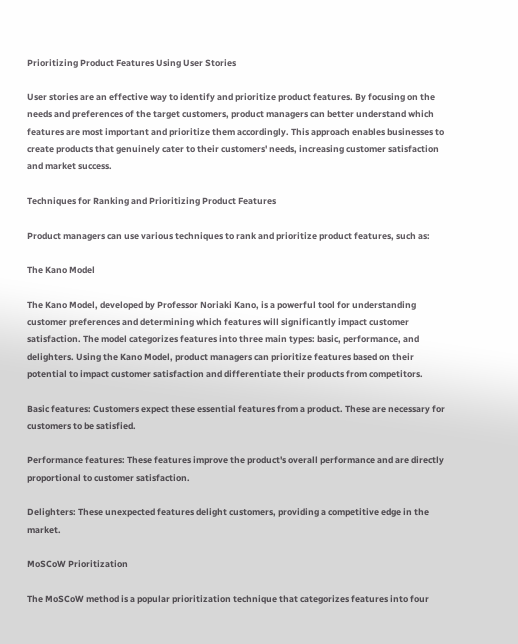Prioritizing Product Features Using User Stories

User stories are an effective way to identify and prioritize product features. By focusing on the needs and preferences of the target customers, product managers can better understand which features are most important and prioritize them accordingly. This approach enables businesses to create products that genuinely cater to their customers' needs, increasing customer satisfaction and market success.

Techniques for Ranking and Prioritizing Product Features

Product managers can use various techniques to rank and prioritize product features, such as:

The Kano Model

The Kano Model, developed by Professor Noriaki Kano, is a powerful tool for understanding customer preferences and determining which features will significantly impact customer satisfaction. The model categorizes features into three main types: basic, performance, and delighters. Using the Kano Model, product managers can prioritize features based on their potential to impact customer satisfaction and differentiate their products from competitors.

Basic features: Customers expect these essential features from a product. These are necessary for customers to be satisfied.

Performance features: These features improve the product's overall performance and are directly proportional to customer satisfaction.

Delighters: These unexpected features delight customers, providing a competitive edge in the market.

MoSCoW Prioritization

The MoSCoW method is a popular prioritization technique that categorizes features into four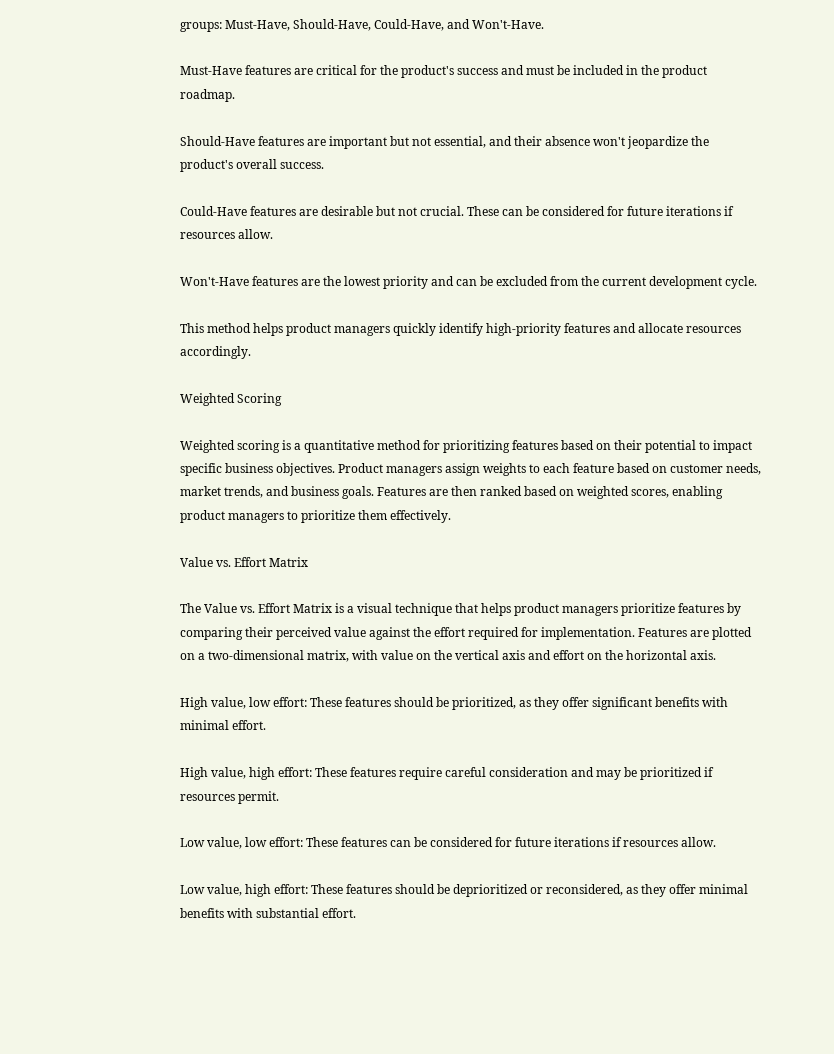groups: Must-Have, Should-Have, Could-Have, and Won't-Have.

Must-Have features are critical for the product's success and must be included in the product roadmap.

Should-Have features are important but not essential, and their absence won't jeopardize the product's overall success.

Could-Have features are desirable but not crucial. These can be considered for future iterations if resources allow.

Won't-Have features are the lowest priority and can be excluded from the current development cycle.

This method helps product managers quickly identify high-priority features and allocate resources accordingly.

Weighted Scoring

Weighted scoring is a quantitative method for prioritizing features based on their potential to impact specific business objectives. Product managers assign weights to each feature based on customer needs, market trends, and business goals. Features are then ranked based on weighted scores, enabling product managers to prioritize them effectively.

Value vs. Effort Matrix

The Value vs. Effort Matrix is a visual technique that helps product managers prioritize features by comparing their perceived value against the effort required for implementation. Features are plotted on a two-dimensional matrix, with value on the vertical axis and effort on the horizontal axis.

High value, low effort: These features should be prioritized, as they offer significant benefits with minimal effort.

High value, high effort: These features require careful consideration and may be prioritized if resources permit.

Low value, low effort: These features can be considered for future iterations if resources allow.

Low value, high effort: These features should be deprioritized or reconsidered, as they offer minimal benefits with substantial effort.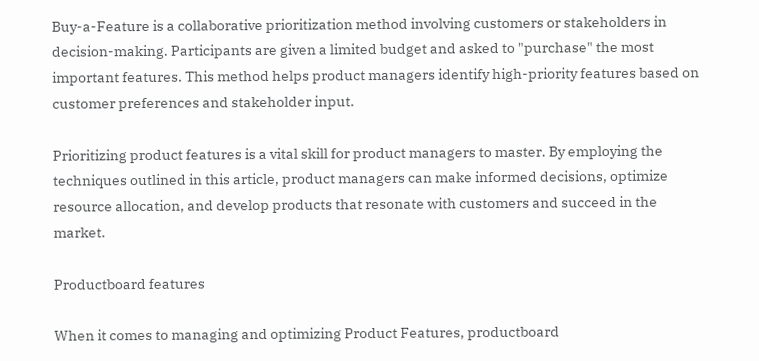Buy-a-Feature is a collaborative prioritization method involving customers or stakeholders in decision-making. Participants are given a limited budget and asked to "purchase" the most important features. This method helps product managers identify high-priority features based on customer preferences and stakeholder input.

Prioritizing product features is a vital skill for product managers to master. By employing the techniques outlined in this article, product managers can make informed decisions, optimize resource allocation, and develop products that resonate with customers and succeed in the market.

Productboard features

When it comes to managing and optimizing Product Features, productboard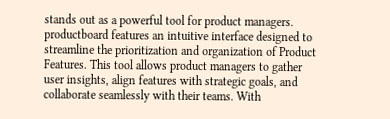stands out as a powerful tool for product managers. productboard features an intuitive interface designed to streamline the prioritization and organization of Product Features. This tool allows product managers to gather user insights, align features with strategic goals, and collaborate seamlessly with their teams. With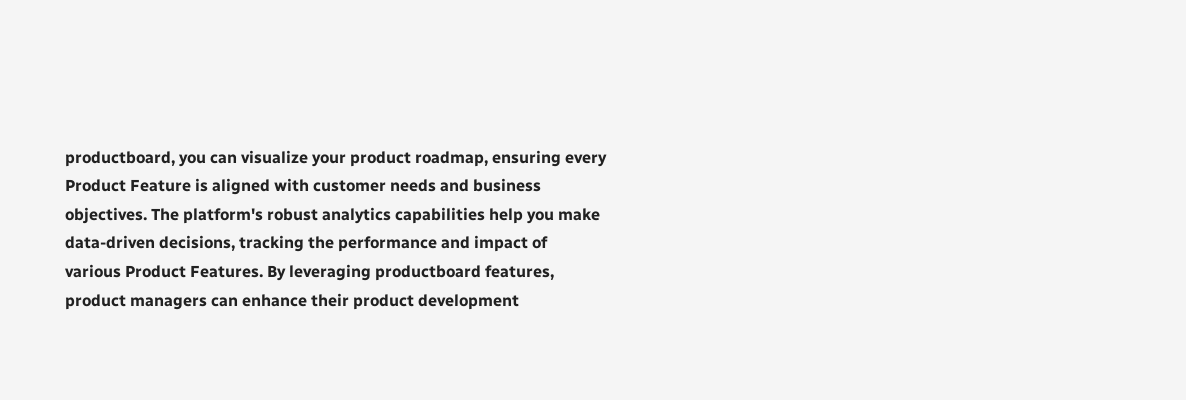productboard, you can visualize your product roadmap, ensuring every Product Feature is aligned with customer needs and business objectives. The platform's robust analytics capabilities help you make data-driven decisions, tracking the performance and impact of various Product Features. By leveraging productboard features, product managers can enhance their product development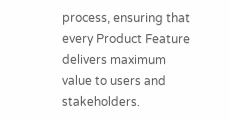process, ensuring that every Product Feature delivers maximum value to users and stakeholders.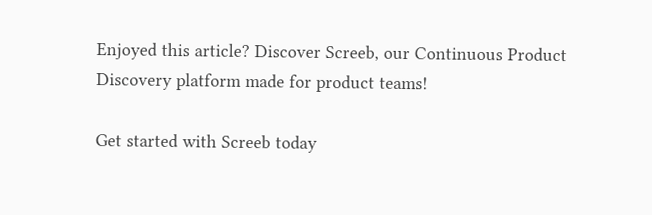Enjoyed this article? Discover Screeb, our Continuous Product Discovery platform made for product teams!

Get started with Screeb today